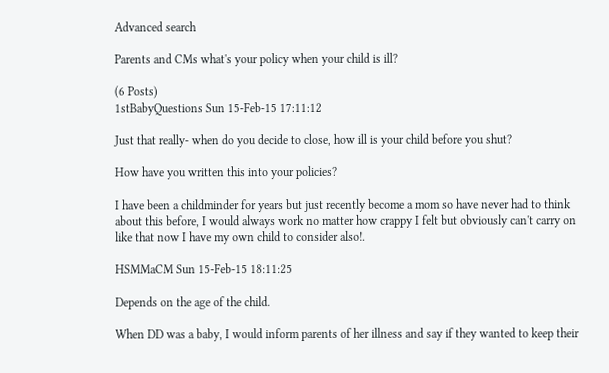Advanced search

Parents and CMs what's your policy when your child is ill?

(6 Posts)
1stBabyQuestions Sun 15-Feb-15 17:11:12

Just that really- when do you decide to close, how ill is your child before you shut?

How have you written this into your policies?

I have been a childminder for years but just recently become a mom so have never had to think about this before, I would always work no matter how crappy I felt but obviously can't carry on like that now I have my own child to consider also!.

HSMMaCM Sun 15-Feb-15 18:11:25

Depends on the age of the child.

When DD was a baby, I would inform parents of her illness and say if they wanted to keep their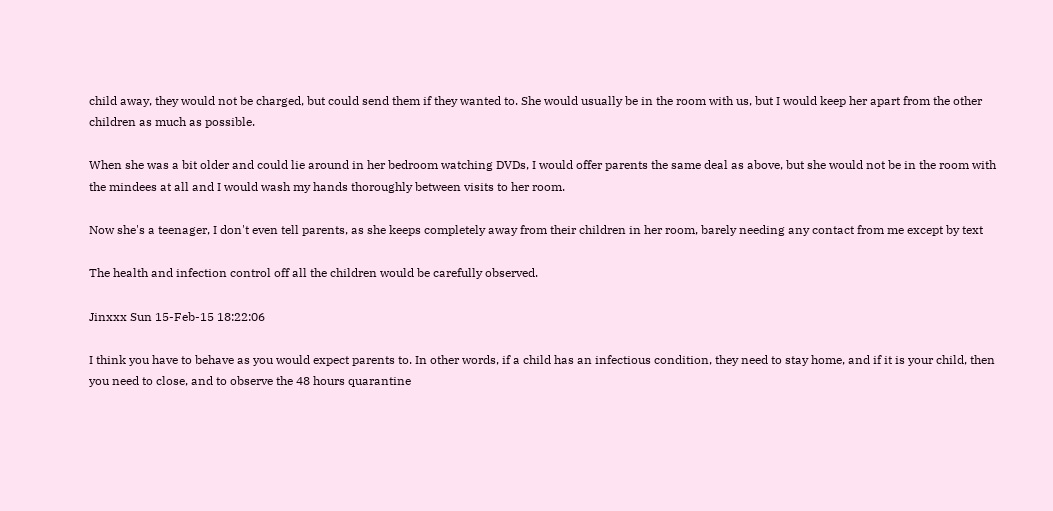child away, they would not be charged, but could send them if they wanted to. She would usually be in the room with us, but I would keep her apart from the other children as much as possible.

When she was a bit older and could lie around in her bedroom watching DVDs, I would offer parents the same deal as above, but she would not be in the room with the mindees at all and I would wash my hands thoroughly between visits to her room.

Now she's a teenager, I don't even tell parents, as she keeps completely away from their children in her room, barely needing any contact from me except by text

The health and infection control off all the children would be carefully observed.

Jinxxx Sun 15-Feb-15 18:22:06

I think you have to behave as you would expect parents to. In other words, if a child has an infectious condition, they need to stay home, and if it is your child, then you need to close, and to observe the 48 hours quarantine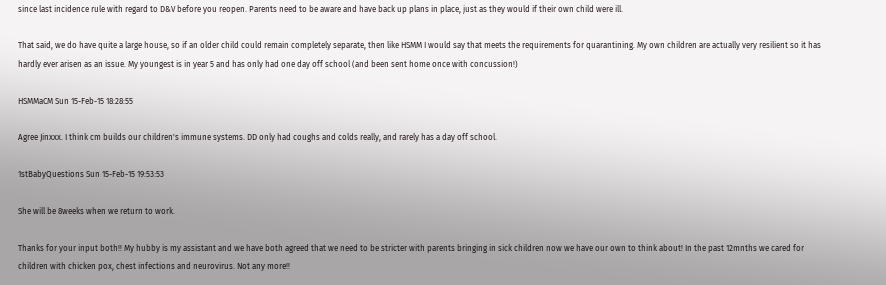since last incidence rule with regard to D&V before you reopen. Parents need to be aware and have back up plans in place, just as they would if their own child were ill.

That said, we do have quite a large house, so if an older child could remain completely separate, then like HSMM I would say that meets the requirements for quarantining. My own children are actually very resilient so it has hardly ever arisen as an issue. My youngest is in year 5 and has only had one day off school (and been sent home once with concussion!)

HSMMaCM Sun 15-Feb-15 18:28:55

Agree Jinxxx. I think cm builds our children's immune systems. DD only had coughs and colds really, and rarely has a day off school.

1stBabyQuestions Sun 15-Feb-15 19:53:53

She will be 8weeks when we return to work.

Thanks for your input both!! My hubby is my assistant and we have both agreed that we need to be stricter with parents bringing in sick children now we have our own to think about! In the past 12mnths we cared for children with chicken pox, chest infections and neurovirus. Not any more!!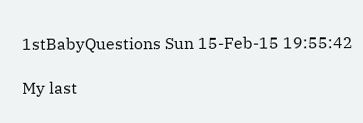1stBabyQuestions Sun 15-Feb-15 19:55:42

My last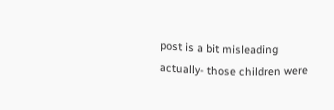post is a bit misleading actually- those children were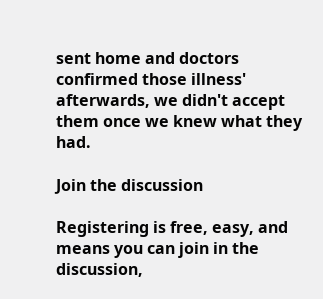sent home and doctors confirmed those illness' afterwards, we didn't accept them once we knew what they had.

Join the discussion

Registering is free, easy, and means you can join in the discussion,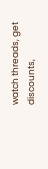watch threads, get discounts,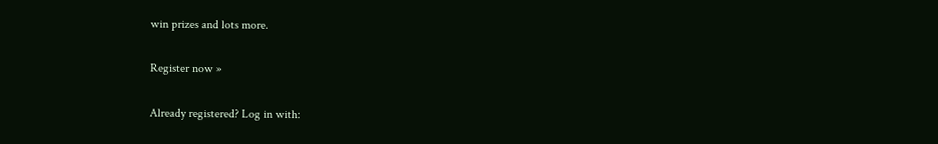win prizes and lots more.

Register now »

Already registered? Log in with: